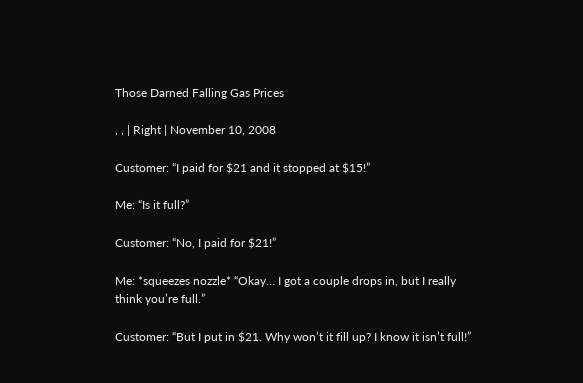Those Darned Falling Gas Prices

, , | Right | November 10, 2008

Customer: “I paid for $21 and it stopped at $15!”

Me: “Is it full?”

Customer: “No, I paid for $21!”

Me: *squeezes nozzle* “Okay… I got a couple drops in, but I really think you’re full.”

Customer: “But I put in $21. Why won’t it fill up? I know it isn’t full!”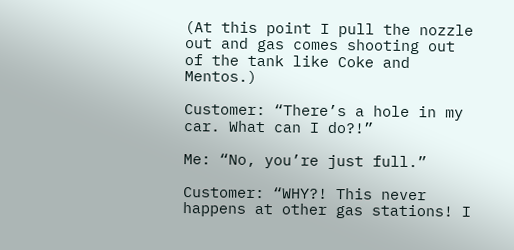(At this point I pull the nozzle out and gas comes shooting out of the tank like Coke and Mentos.)

Customer: “There’s a hole in my car. What can I do?!”

Me: “No, you’re just full.”

Customer: “WHY?! This never happens at other gas stations! I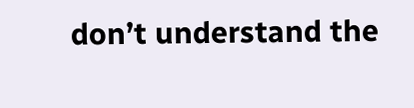don’t understand the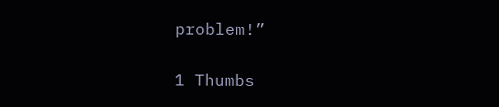problem!”

1 Thumbs